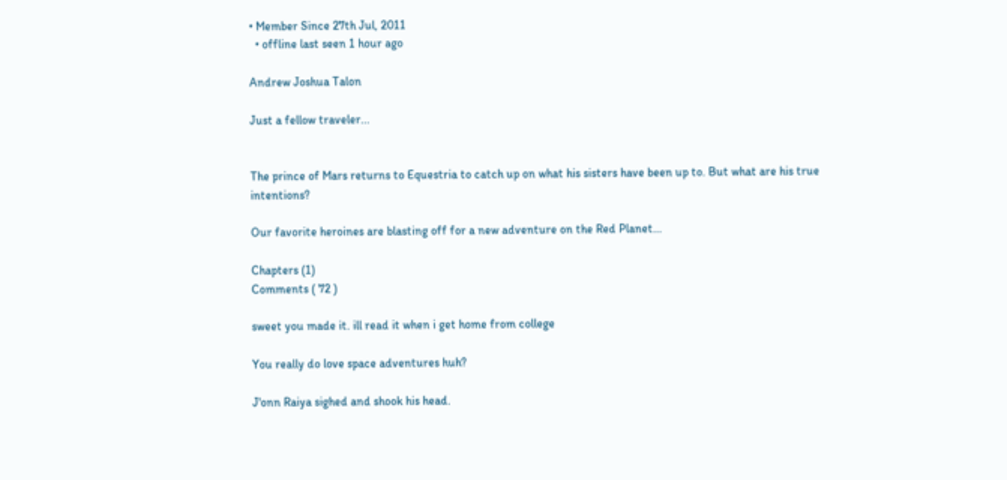• Member Since 27th Jul, 2011
  • offline last seen 1 hour ago

Andrew Joshua Talon

Just a fellow traveler...


The prince of Mars returns to Equestria to catch up on what his sisters have been up to. But what are his true intentions?

Our favorite heroines are blasting off for a new adventure on the Red Planet...

Chapters (1)
Comments ( 72 )

sweet you made it. ill read it when i get home from college

You really do love space adventures huh?

J'onn Raiya sighed and shook his head.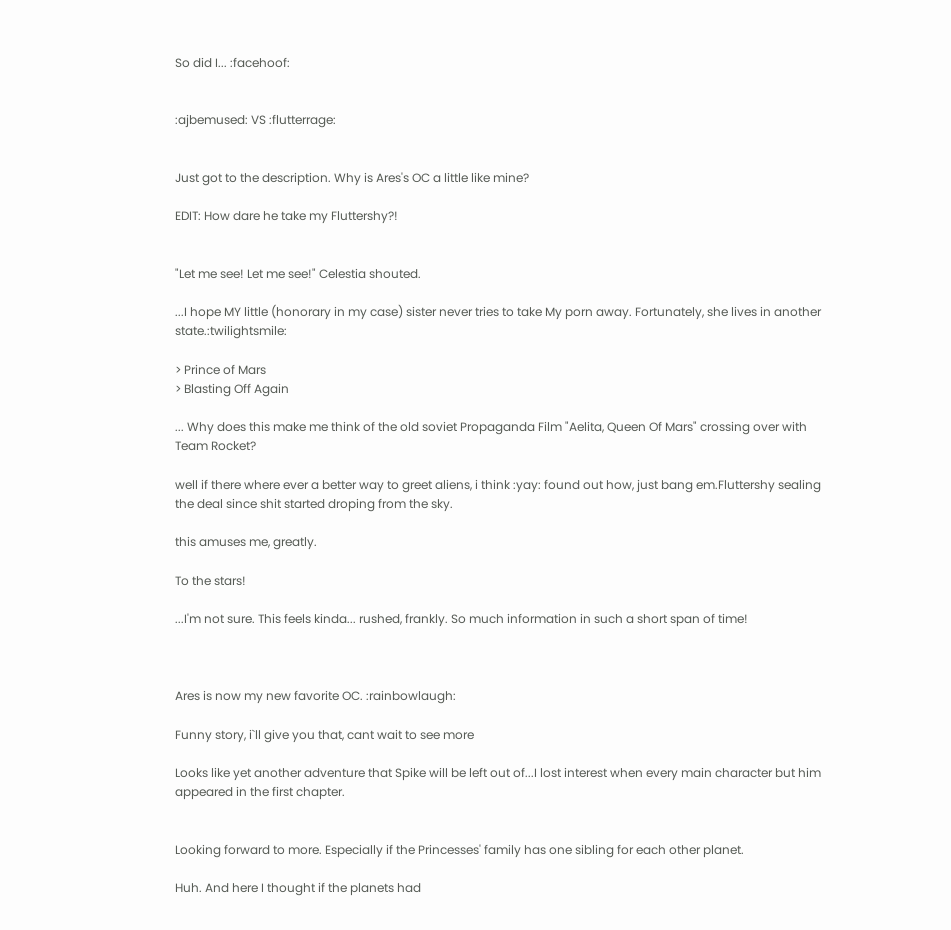So did I... :facehoof:


:ajbemused: VS :flutterrage:


Just got to the description. Why is Ares's OC a little like mine?

EDIT: How dare he take my Fluttershy?!


"Let me see! Let me see!" Celestia shouted.

...I hope MY little (honorary in my case) sister never tries to take My porn away. Fortunately, she lives in another state.:twilightsmile:

> Prince of Mars
> Blasting Off Again

... Why does this make me think of the old soviet Propaganda Film "Aelita, Queen Of Mars" crossing over with Team Rocket?

well if there where ever a better way to greet aliens, i think :yay: found out how, just bang em.Fluttershy sealing the deal since shit started droping from the sky.

this amuses me, greatly.

To the stars!

...I'm not sure. This feels kinda... rushed, frankly. So much information in such a short span of time!



Ares is now my new favorite OC. :rainbowlaugh:

Funny story, i`ll give you that, cant wait to see more

Looks like yet another adventure that Spike will be left out of...I lost interest when every main character but him appeared in the first chapter.


Looking forward to more. Especially if the Princesses' family has one sibling for each other planet.

Huh. And here I thought if the planets had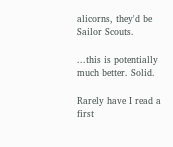alicorns, they'd be Sailor Scouts.

...this is potentially much better. Solid.

Rarely have I read a first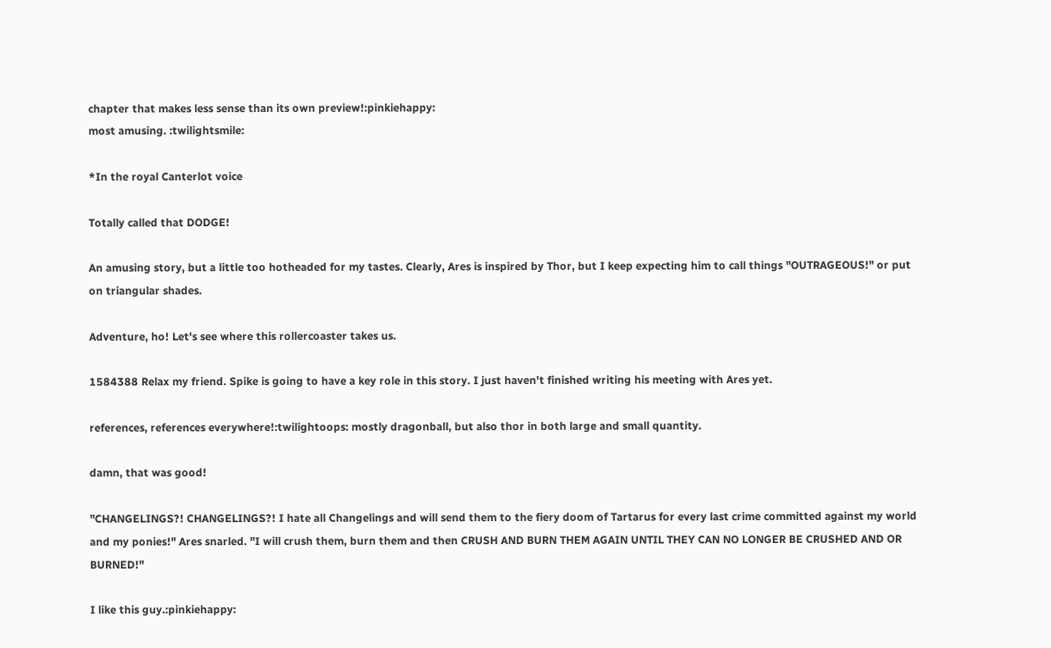chapter that makes less sense than its own preview!:pinkiehappy:
most amusing. :twilightsmile:

*In the royal Canterlot voice

Totally called that DODGE!

An amusing story, but a little too hotheaded for my tastes. Clearly, Ares is inspired by Thor, but I keep expecting him to call things "OUTRAGEOUS!" or put on triangular shades.

Adventure, ho! Let's see where this rollercoaster takes us.

1584388 Relax my friend. Spike is going to have a key role in this story. I just haven't finished writing his meeting with Ares yet.

references, references everywhere!:twilightoops: mostly dragonball, but also thor in both large and small quantity.

damn, that was good!

"CHANGELINGS?! CHANGELINGS?! I hate all Changelings and will send them to the fiery doom of Tartarus for every last crime committed against my world and my ponies!" Ares snarled. "I will crush them, burn them and then CRUSH AND BURN THEM AGAIN UNTIL THEY CAN NO LONGER BE CRUSHED AND OR BURNED!"

I like this guy.:pinkiehappy: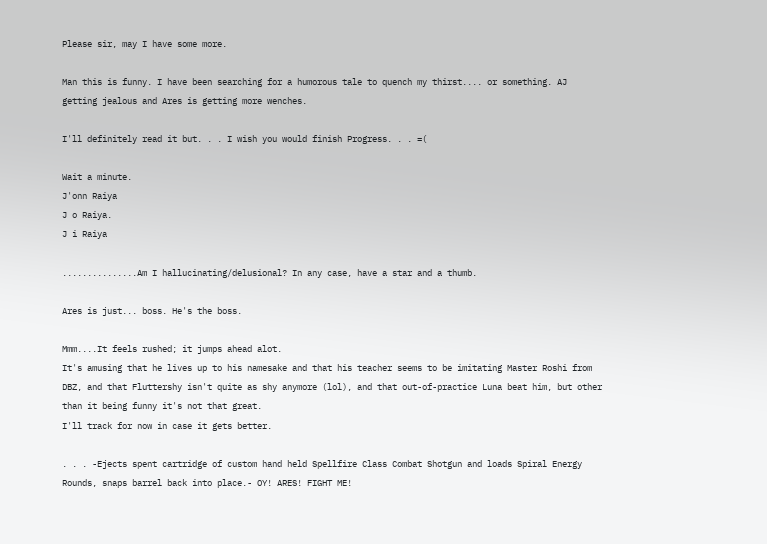Please sir, may I have some more.

Man this is funny. I have been searching for a humorous tale to quench my thirst.... or something. AJ getting jealous and Ares is getting more wenches.

I'll definitely read it but. . . I wish you would finish Progress. . . =(

Wait a minute.
J'onn Raiya
J o Raiya.
J i Raiya

...............Am I hallucinating/delusional? In any case, have a star and a thumb.

Ares is just... boss. He's the boss.

Mmm....It feels rushed; it jumps ahead alot.
It's amusing that he lives up to his namesake and that his teacher seems to be imitating Master Roshi from DBZ, and that Fluttershy isn't quite as shy anymore (lol), and that out-of-practice Luna beat him, but other than it being funny it's not that great.
I'll track for now in case it gets better.

. . . -Ejects spent cartridge of custom hand held Spellfire Class Combat Shotgun and loads Spiral Energy Rounds, snaps barrel back into place.- OY! ARES! FIGHT ME!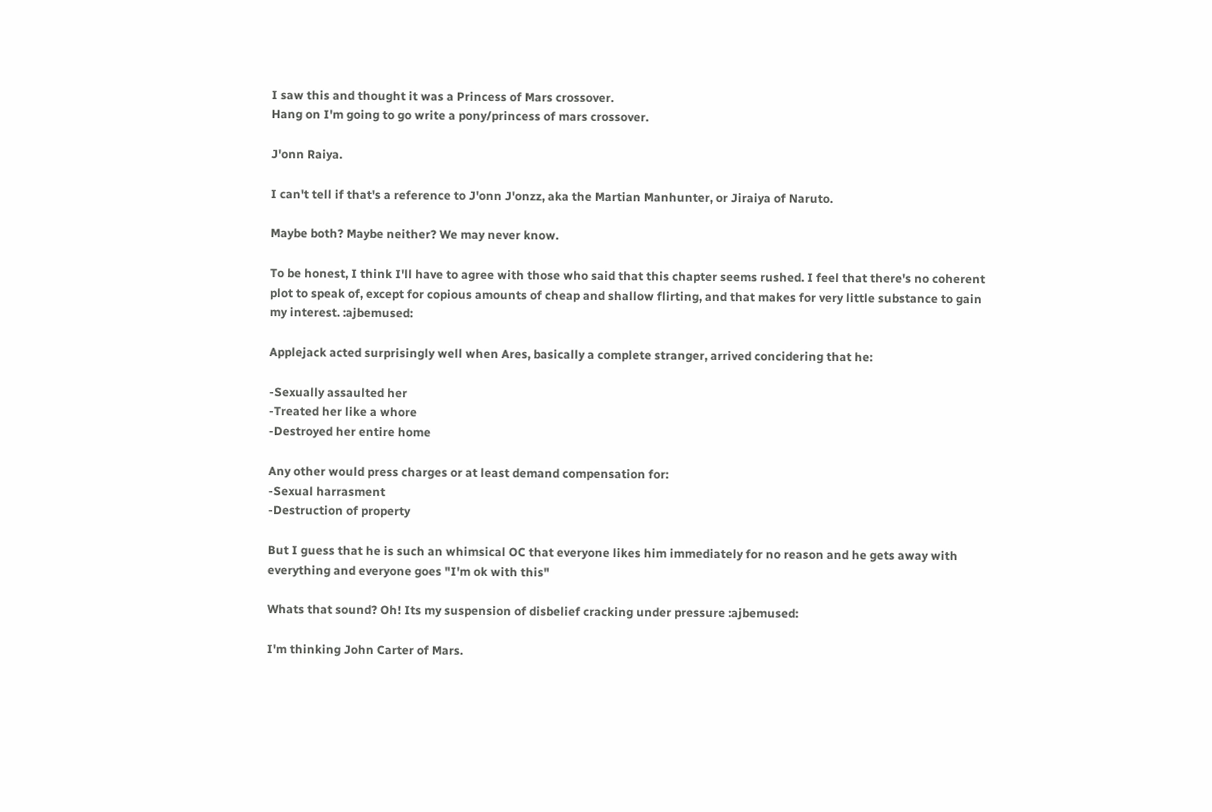I saw this and thought it was a Princess of Mars crossover.
Hang on I'm going to go write a pony/princess of mars crossover.

J'onn Raiya.

I can't tell if that's a reference to J'onn J'onzz, aka the Martian Manhunter, or Jiraiya of Naruto.

Maybe both? Maybe neither? We may never know.

To be honest, I think I'll have to agree with those who said that this chapter seems rushed. I feel that there's no coherent plot to speak of, except for copious amounts of cheap and shallow flirting, and that makes for very little substance to gain my interest. :ajbemused:

Applejack acted surprisingly well when Ares, basically a complete stranger, arrived concidering that he:

-Sexually assaulted her
-Treated her like a whore
-Destroyed her entire home

Any other would press charges or at least demand compensation for:
-Sexual harrasment
-Destruction of property

But I guess that he is such an whimsical OC that everyone likes him immediately for no reason and he gets away with everything and everyone goes "I'm ok with this"

Whats that sound? Oh! Its my suspension of disbelief cracking under pressure :ajbemused:

I'm thinking John Carter of Mars.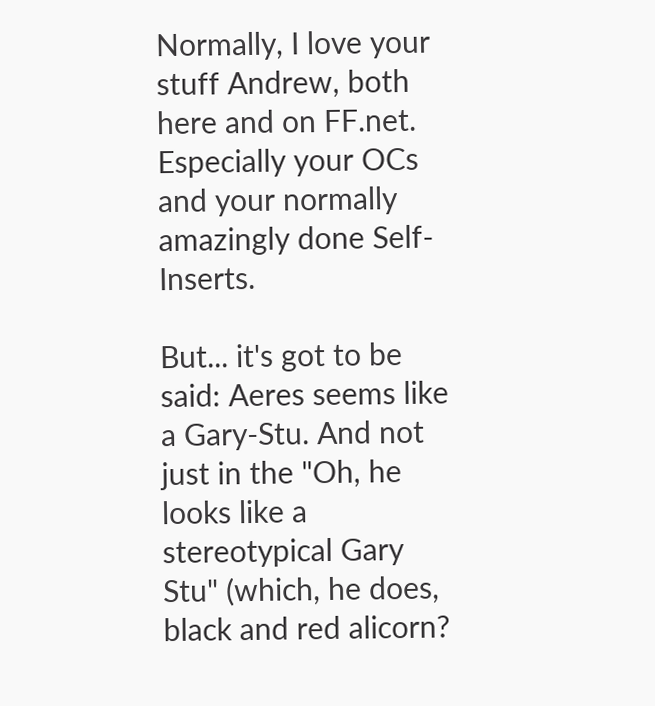Normally, I love your stuff Andrew, both here and on FF.net. Especially your OCs and your normally amazingly done Self-Inserts.

But... it's got to be said: Aeres seems like a Gary-Stu. And not just in the "Oh, he looks like a stereotypical Gary Stu" (which, he does, black and red alicorn?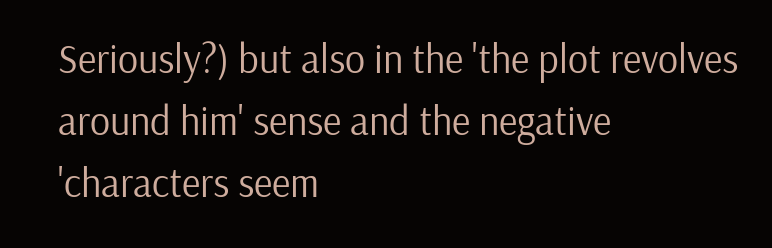Seriously?) but also in the 'the plot revolves around him' sense and the negative 'characters seem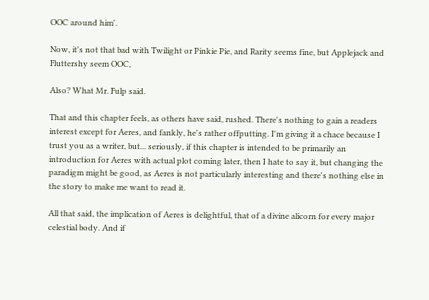OOC around him'.

Now, it's not that bad with Twilight or Pinkie Pie, and Rarity seems fine, but Applejack and Fluttershy seem OOC,

Also? What Mr. Fulp said.

That and this chapter feels, as others have said, rushed. There's nothing to gain a readers interest except for Aeres, and fankly, he's rather offputting. I'm giving it a chace because I trust you as a writer, but... seriously, if this chapter is intended to be primarily an introduction for Aeres with actual plot coming later, then I hate to say it, but changing the paradigm might be good, as Aeres is not particularly interesting and there's nothing else in the story to make me want to read it.

All that said, the implication of Aeres is delightful, that of a divine alicorn for every major celestial body. And if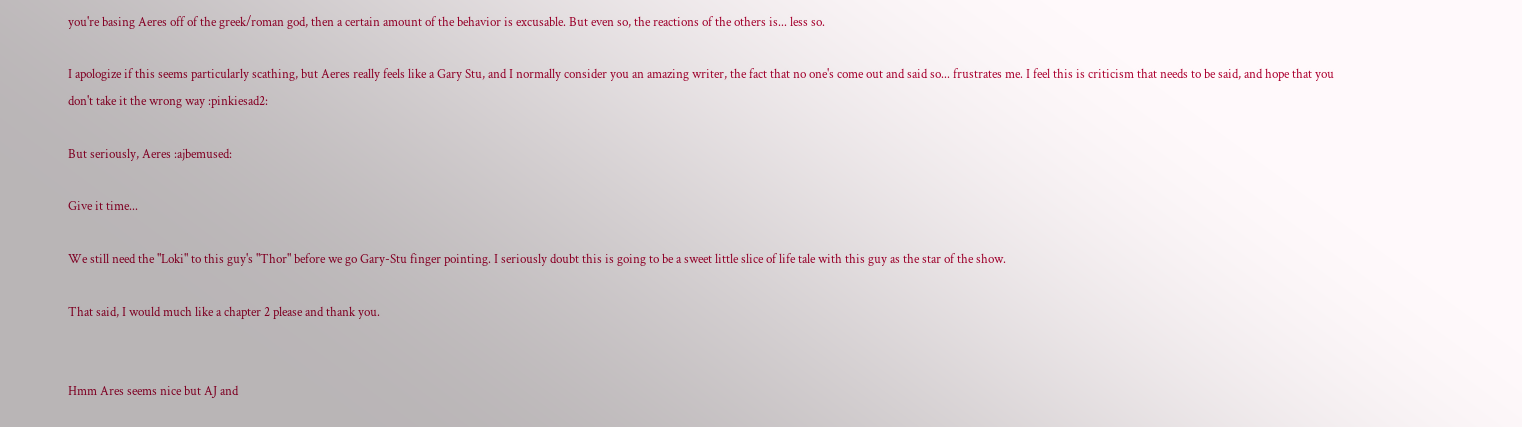you're basing Aeres off of the greek/roman god, then a certain amount of the behavior is excusable. But even so, the reactions of the others is... less so.

I apologize if this seems particularly scathing, but Aeres really feels like a Gary Stu, and I normally consider you an amazing writer, the fact that no one's come out and said so... frustrates me. I feel this is criticism that needs to be said, and hope that you don't take it the wrong way :pinkiesad2:

But seriously, Aeres :ajbemused:

Give it time...

We still need the "Loki" to this guy's "Thor" before we go Gary-Stu finger pointing. I seriously doubt this is going to be a sweet little slice of life tale with this guy as the star of the show.

That said, I would much like a chapter 2 please and thank you.


Hmm Ares seems nice but AJ and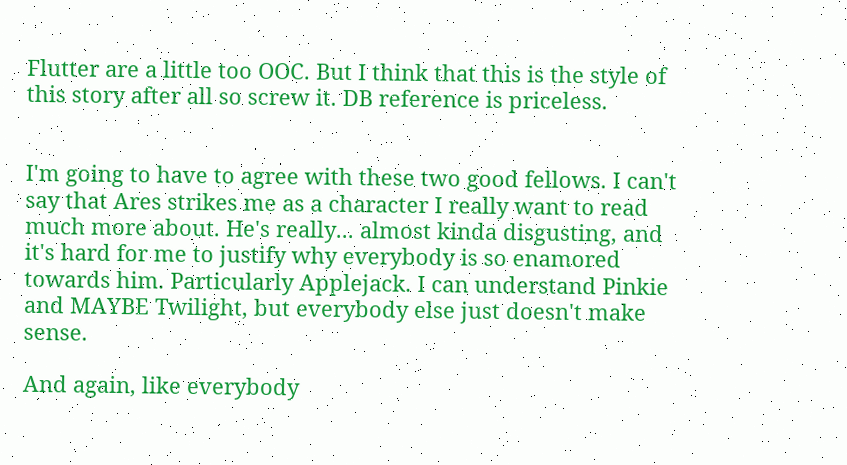Flutter are a little too OOC. But I think that this is the style of this story after all so screw it. DB reference is priceless.


I'm going to have to agree with these two good fellows. I can't say that Ares strikes me as a character I really want to read much more about. He's really... almost kinda disgusting, and it's hard for me to justify why everybody is so enamored towards him. Particularly Applejack. I can understand Pinkie and MAYBE Twilight, but everybody else just doesn't make sense.

And again, like everybody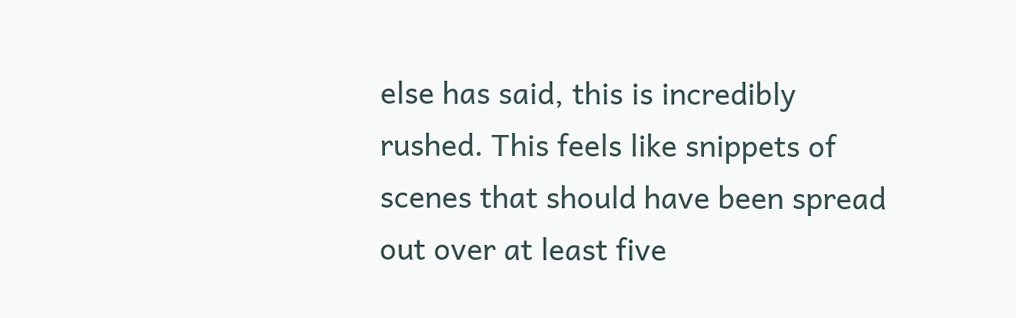else has said, this is incredibly rushed. This feels like snippets of scenes that should have been spread out over at least five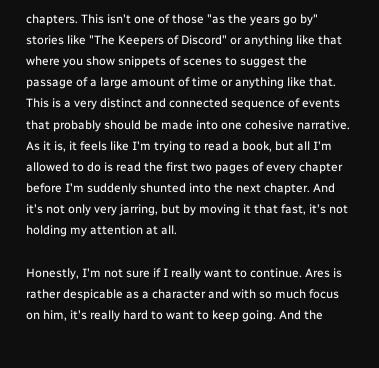chapters. This isn't one of those "as the years go by" stories like "The Keepers of Discord" or anything like that where you show snippets of scenes to suggest the passage of a large amount of time or anything like that. This is a very distinct and connected sequence of events that probably should be made into one cohesive narrative. As it is, it feels like I'm trying to read a book, but all I'm allowed to do is read the first two pages of every chapter before I'm suddenly shunted into the next chapter. And it's not only very jarring, but by moving it that fast, it's not holding my attention at all.

Honestly, I'm not sure if I really want to continue. Ares is rather despicable as a character and with so much focus on him, it's really hard to want to keep going. And the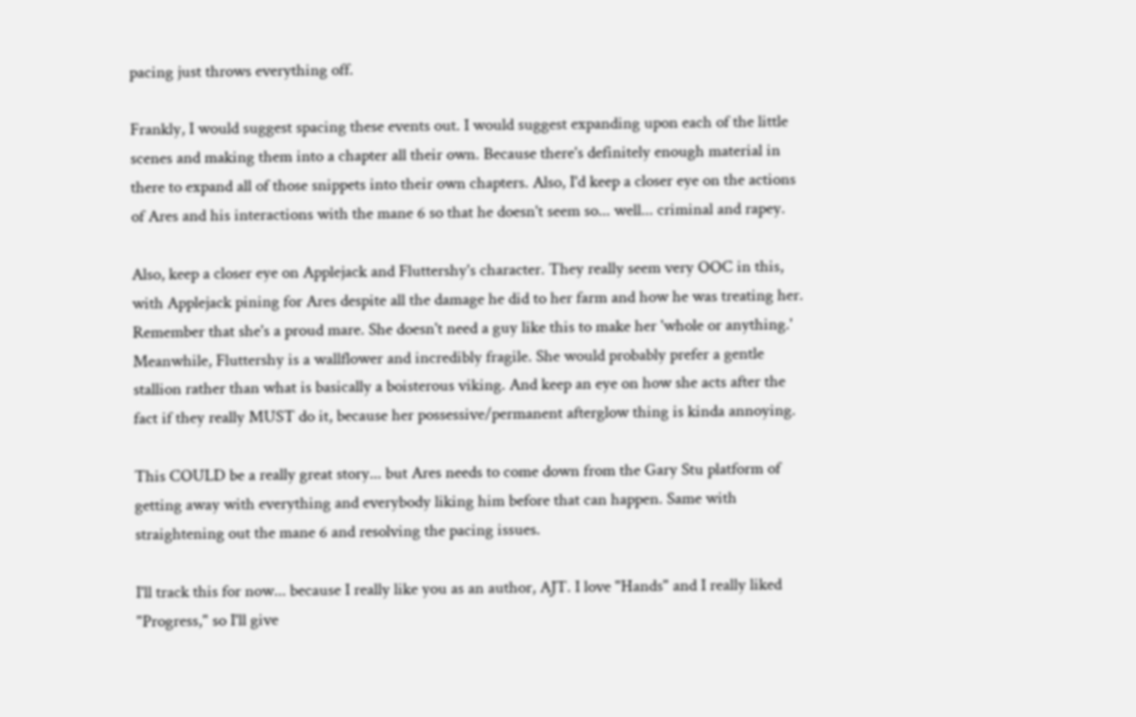pacing just throws everything off.

Frankly, I would suggest spacing these events out. I would suggest expanding upon each of the little scenes and making them into a chapter all their own. Because there's definitely enough material in there to expand all of those snippets into their own chapters. Also, I'd keep a closer eye on the actions of Ares and his interactions with the mane 6 so that he doesn't seem so... well... criminal and rapey.

Also, keep a closer eye on Applejack and Fluttershy's character. They really seem very OOC in this, with Applejack pining for Ares despite all the damage he did to her farm and how he was treating her. Remember that she's a proud mare. She doesn't need a guy like this to make her 'whole or anything.' Meanwhile, Fluttershy is a wallflower and incredibly fragile. She would probably prefer a gentle stallion rather than what is basically a boisterous viking. And keep an eye on how she acts after the fact if they really MUST do it, because her possessive/permanent afterglow thing is kinda annoying.

This COULD be a really great story... but Ares needs to come down from the Gary Stu platform of getting away with everything and everybody liking him before that can happen. Same with straightening out the mane 6 and resolving the pacing issues.

I'll track this for now... because I really like you as an author, AJT. I love "Hands" and I really liked "Progress," so I'll give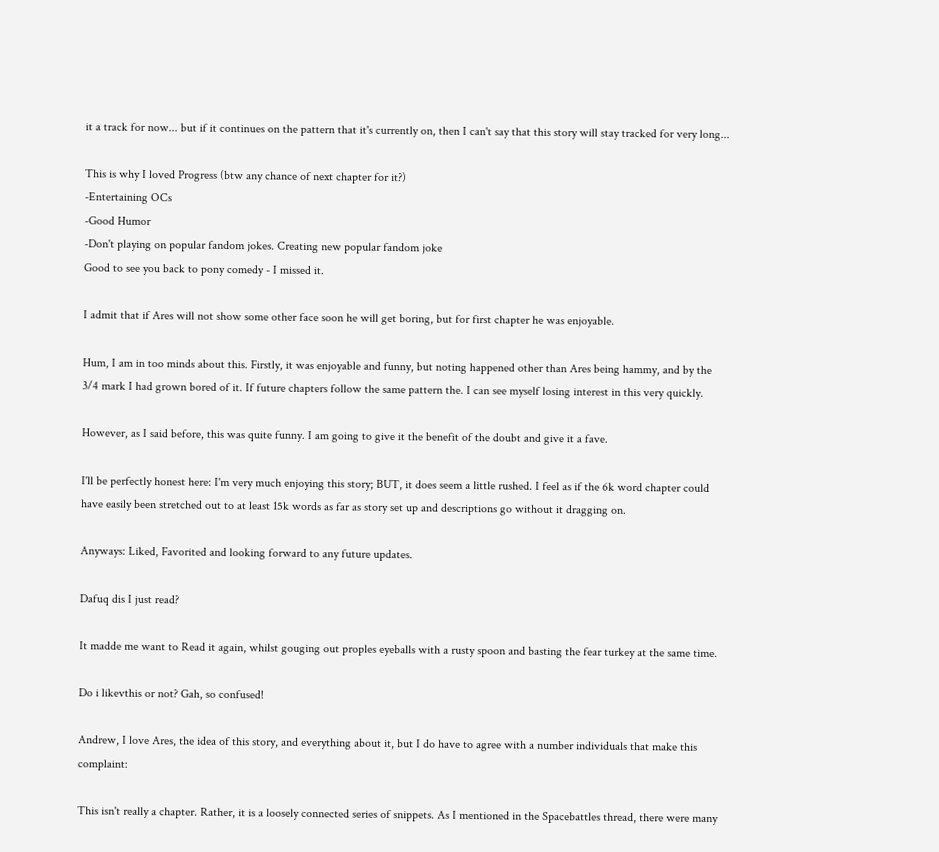it a track for now... but if it continues on the pattern that it's currently on, then I can't say that this story will stay tracked for very long...

This is why I loved Progress (btw any chance of next chapter for it?)
-Entertaining OCs
-Good Humor
-Don't playing on popular fandom jokes. Creating new popular fandom joke
Good to see you back to pony comedy - I missed it.

I admit that if Ares will not show some other face soon he will get boring, but for first chapter he was enjoyable.

Hum, I am in too minds about this. Firstly, it was enjoyable and funny, but noting happened other than Ares being hammy, and by the 3/4 mark I had grown bored of it. If future chapters follow the same pattern the. I can see myself losing interest in this very quickly.

However, as I said before, this was quite funny. I am going to give it the benefit of the doubt and give it a fave.

I'll be perfectly honest here: I'm very much enjoying this story; BUT, it does seem a little rushed. I feel as if the 6k word chapter could have easily been stretched out to at least 15k words as far as story set up and descriptions go without it dragging on.

Anyways: Liked, Favorited and looking forward to any future updates.

Dafuq dis I just read?

It madde me want to Read it again, whilst gouging out proples eyeballs with a rusty spoon and basting the fear turkey at the same time.

Do i likevthis or not? Gah, so confused!

Andrew, I love Ares, the idea of this story, and everything about it, but I do have to agree with a number individuals that make this complaint:

This isn't really a chapter. Rather, it is a loosely connected series of snippets. As I mentioned in the Spacebattles thread, there were many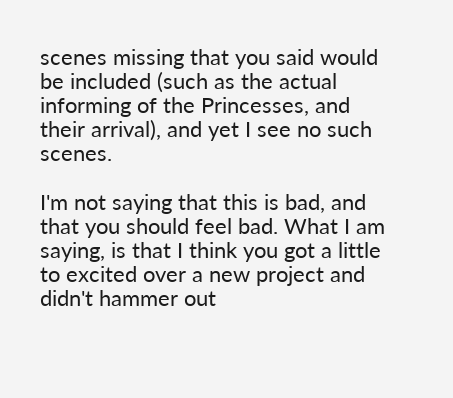scenes missing that you said would be included (such as the actual informing of the Princesses, and their arrival), and yet I see no such scenes.

I'm not saying that this is bad, and that you should feel bad. What I am saying, is that I think you got a little to excited over a new project and didn't hammer out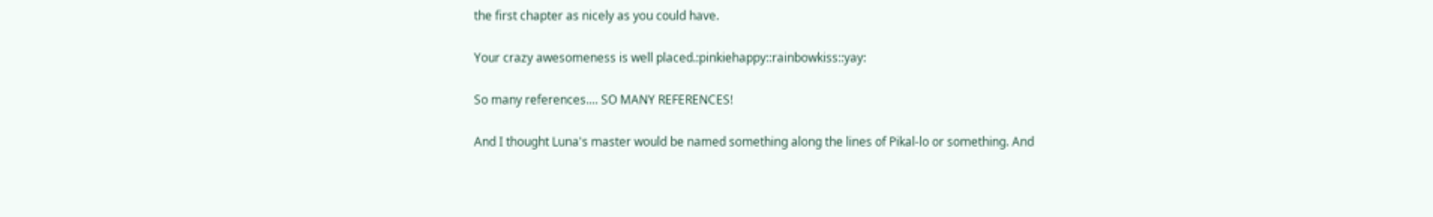the first chapter as nicely as you could have.

Your crazy awesomeness is well placed.:pinkiehappy::rainbowkiss::yay:

So many references.... SO MANY REFERENCES!

And I thought Luna's master would be named something along the lines of Pikal-lo or something. And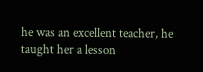he was an excellent teacher, he taught her a lesson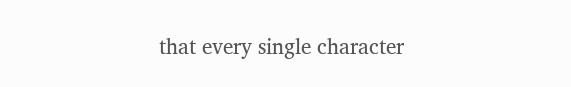that every single character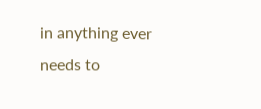in anything ever needs to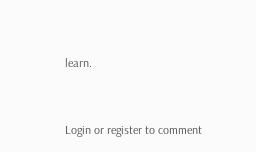learn.


Login or register to comment